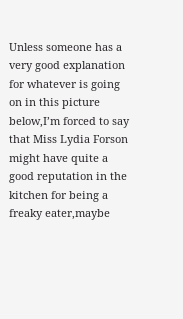Unless someone has a very good explanation for whatever is going on in this picture below,I’m forced to say that Miss Lydia Forson might have quite a good reputation in the kitchen for being a freaky eater,maybe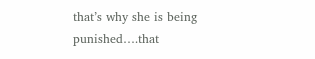that’s why she is being punished….that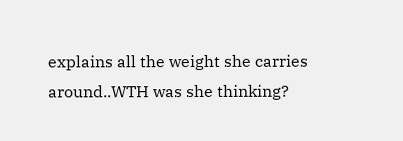explains all the weight she carries around..WTH was she thinking?